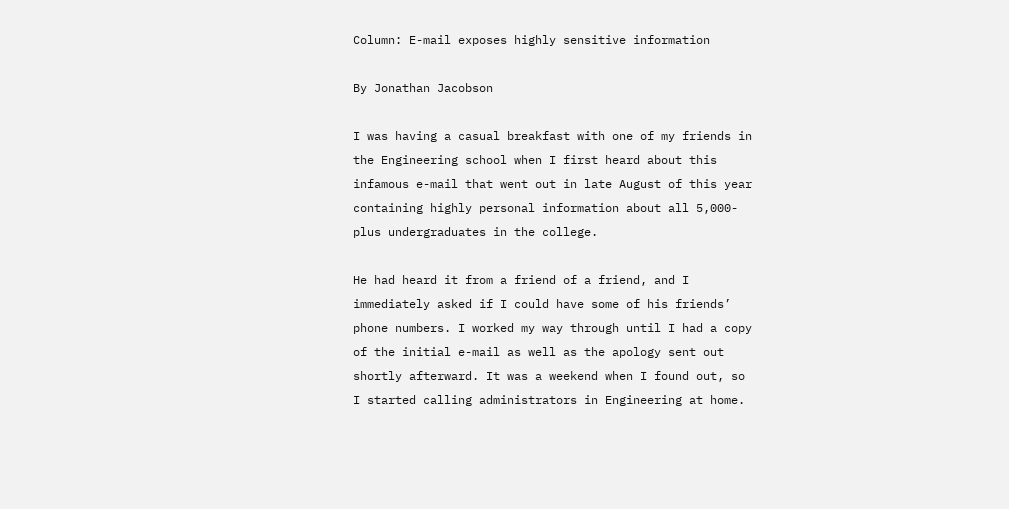Column: E-mail exposes highly sensitive information

By Jonathan Jacobson

I was having a casual breakfast with one of my friends in the Engineering school when I first heard about this infamous e-mail that went out in late August of this year containing highly personal information about all 5,000-plus undergraduates in the college.

He had heard it from a friend of a friend, and I immediately asked if I could have some of his friends’ phone numbers. I worked my way through until I had a copy of the initial e-mail as well as the apology sent out shortly afterward. It was a weekend when I found out, so I started calling administrators in Engineering at home.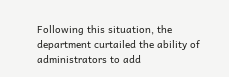Following this situation, the department curtailed the ability of administrators to add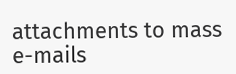attachments to mass e-mails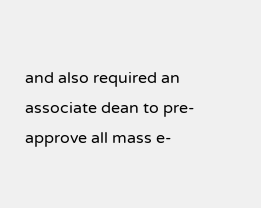and also required an associate dean to pre-approve all mass e-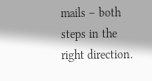mails – both steps in the right direction.